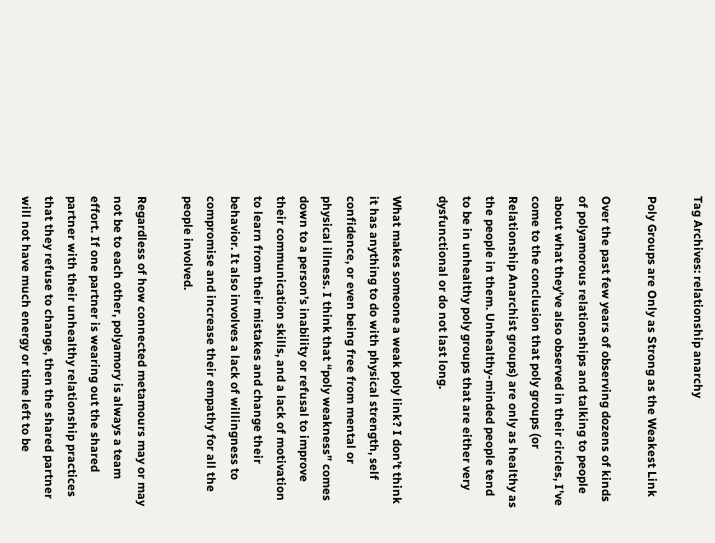Tag Archives: relationship anarchy

Poly Groups are Only as Strong as the Weakest Link

Over the past few years of observing dozens of kinds of polyamorous relationships and talking to people about what they’ve also observed in their circles, I’ve come to the conclusion that poly groups (or Relationship Anarchist groups) are only as healthy as the people in them. Unhealthy-minded people tend to be in unhealthy poly groups that are either very dysfunctional or do not last long.

What makes someone a weak poly link? I don’t think it has anything to do with physical strength, self confidence, or even being free from mental or physical illness. I think that “poly weakness” comes down to a person’s inability or refusal to improve their communication skills, and a lack of motivation to learn from their mistakes and change their behavior. It also involves a lack of willingness to compromise and increase their empathy for all the people involved.

Regardless of how connected metamours may or may not be to each other, polyamory is always a team effort. If one partner is wearing out the shared partner with their unhealthy relationship practices that they refuse to change, then the shared partner will not have much energy or time left to be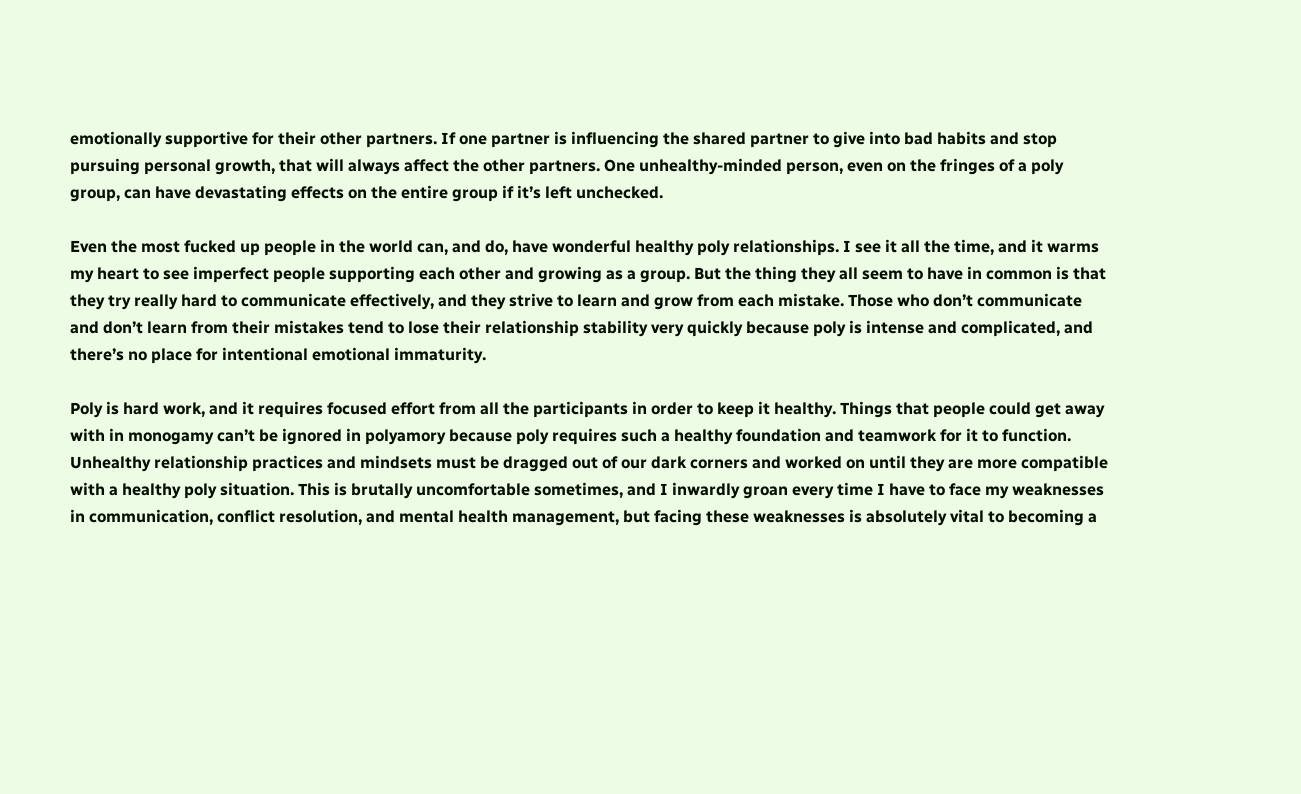emotionally supportive for their other partners. If one partner is influencing the shared partner to give into bad habits and stop pursuing personal growth, that will always affect the other partners. One unhealthy-minded person, even on the fringes of a poly group, can have devastating effects on the entire group if it’s left unchecked.

Even the most fucked up people in the world can, and do, have wonderful healthy poly relationships. I see it all the time, and it warms my heart to see imperfect people supporting each other and growing as a group. But the thing they all seem to have in common is that they try really hard to communicate effectively, and they strive to learn and grow from each mistake. Those who don’t communicate and don’t learn from their mistakes tend to lose their relationship stability very quickly because poly is intense and complicated, and there’s no place for intentional emotional immaturity.

Poly is hard work, and it requires focused effort from all the participants in order to keep it healthy. Things that people could get away with in monogamy can’t be ignored in polyamory because poly requires such a healthy foundation and teamwork for it to function. Unhealthy relationship practices and mindsets must be dragged out of our dark corners and worked on until they are more compatible with a healthy poly situation. This is brutally uncomfortable sometimes, and I inwardly groan every time I have to face my weaknesses in communication, conflict resolution, and mental health management, but facing these weaknesses is absolutely vital to becoming a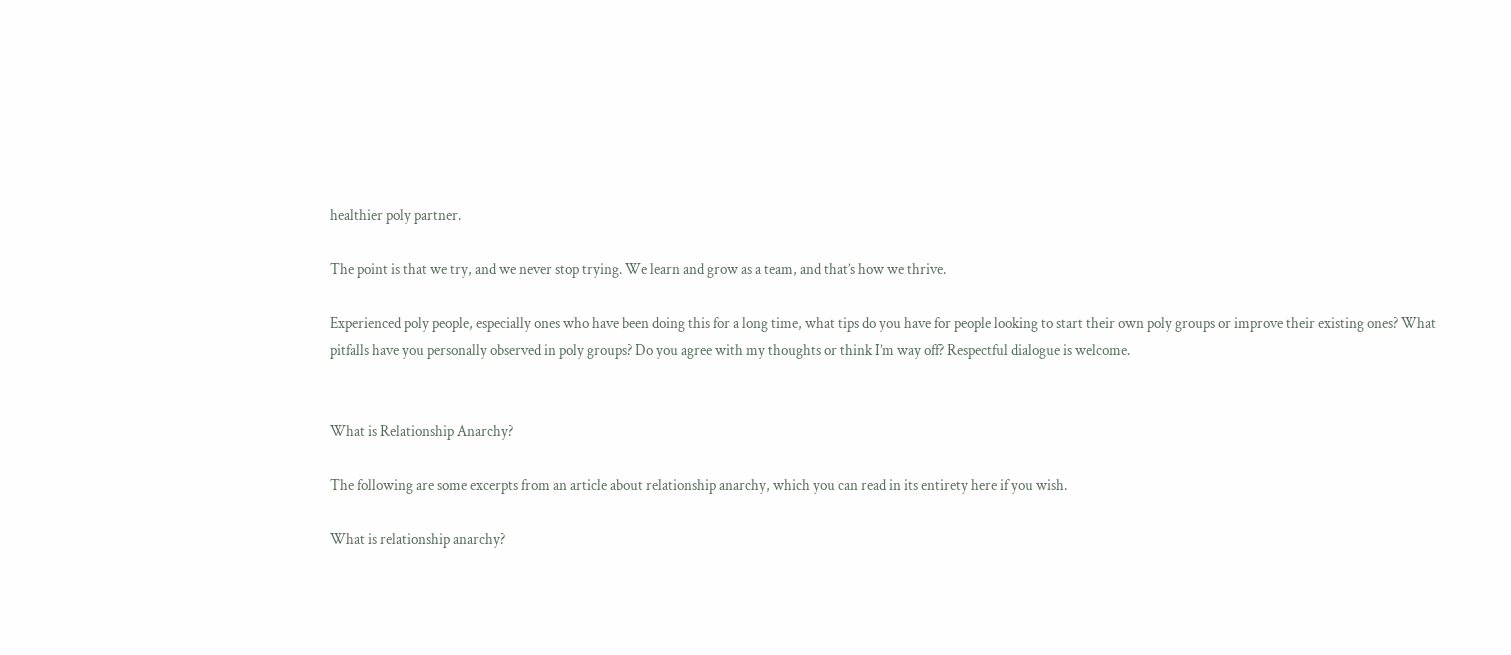healthier poly partner.

The point is that we try, and we never stop trying. We learn and grow as a team, and that’s how we thrive.

Experienced poly people, especially ones who have been doing this for a long time, what tips do you have for people looking to start their own poly groups or improve their existing ones? What pitfalls have you personally observed in poly groups? Do you agree with my thoughts or think I’m way off? Respectful dialogue is welcome.


What is Relationship Anarchy?

The following are some excerpts from an article about relationship anarchy, which you can read in its entirety here if you wish.

What is relationship anarchy?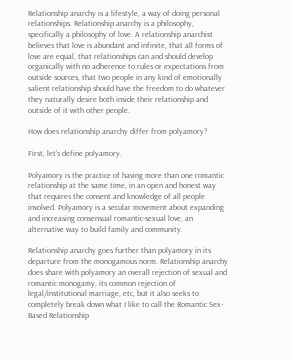Relationship anarchy is a lifestyle, a way of doing personal relationships. Relationship anarchy is a philosophy, specifically a philosophy of love. A relationship anarchist believes that love is abundant and infinite, that all forms of love are equal, that relationships can and should develop organically with no adherence to rules or expectations from outside sources, that two people in any kind of emotionally salient relationship should have the freedom to do whatever they naturally desire both inside their relationship and outside of it with other people.

How does relationship anarchy differ from polyamory?

First, let’s define polyamory.

Polyamory is the practice of having more than one romantic relationship at the same time, in an open and honest way that requires the consent and knowledge of all people involved. Polyamory is a secular movement about expanding and increasing consensual romantic-sexual love, an alternative way to build family and community.

Relationship anarchy goes further than polyamory in its departure from the monogamous norm. Relationship anarchy does share with polyamory an overall rejection of sexual and romantic monogamy, its common rejection of legal/institutional marriage, etc, but it also seeks to completely break down what I like to call the Romantic Sex-Based Relationship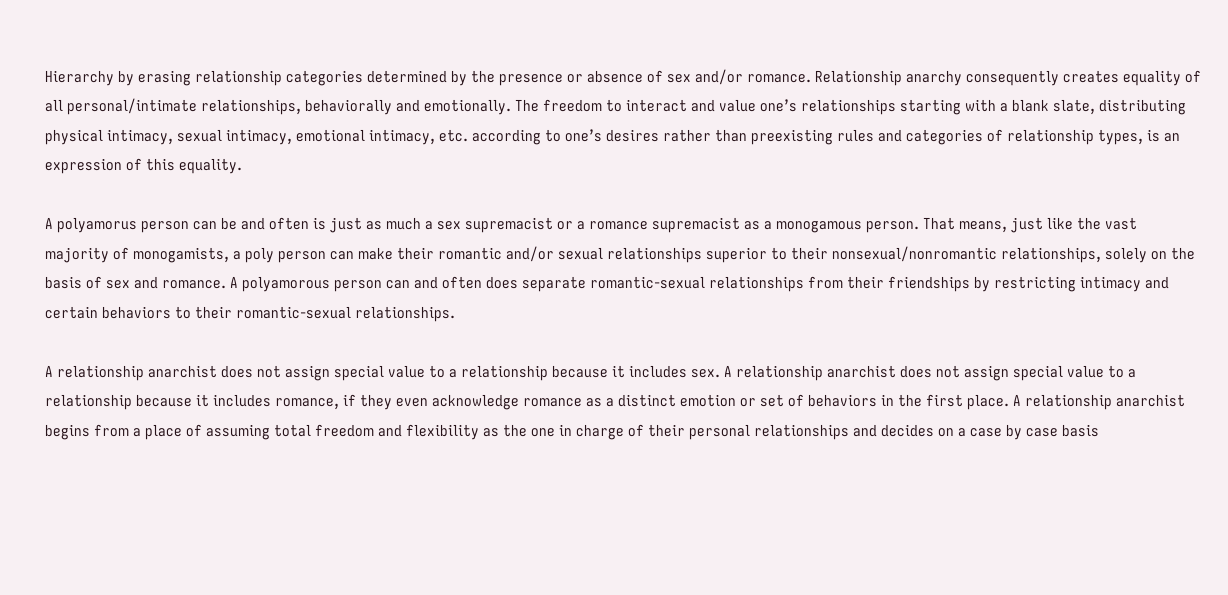Hierarchy by erasing relationship categories determined by the presence or absence of sex and/or romance. Relationship anarchy consequently creates equality of all personal/intimate relationships, behaviorally and emotionally. The freedom to interact and value one’s relationships starting with a blank slate, distributing physical intimacy, sexual intimacy, emotional intimacy, etc. according to one’s desires rather than preexisting rules and categories of relationship types, is an expression of this equality.

A polyamorus person can be and often is just as much a sex supremacist or a romance supremacist as a monogamous person. That means, just like the vast majority of monogamists, a poly person can make their romantic and/or sexual relationships superior to their nonsexual/nonromantic relationships, solely on the basis of sex and romance. A polyamorous person can and often does separate romantic-sexual relationships from their friendships by restricting intimacy and certain behaviors to their romantic-sexual relationships.

A relationship anarchist does not assign special value to a relationship because it includes sex. A relationship anarchist does not assign special value to a relationship because it includes romance, if they even acknowledge romance as a distinct emotion or set of behaviors in the first place. A relationship anarchist begins from a place of assuming total freedom and flexibility as the one in charge of their personal relationships and decides on a case by case basis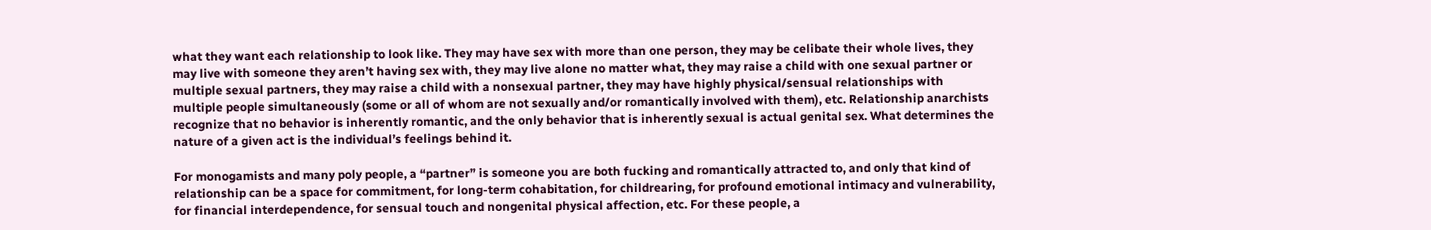what they want each relationship to look like. They may have sex with more than one person, they may be celibate their whole lives, they may live with someone they aren’t having sex with, they may live alone no matter what, they may raise a child with one sexual partner or multiple sexual partners, they may raise a child with a nonsexual partner, they may have highly physical/sensual relationships with multiple people simultaneously (some or all of whom are not sexually and/or romantically involved with them), etc. Relationship anarchists recognize that no behavior is inherently romantic, and the only behavior that is inherently sexual is actual genital sex. What determines the nature of a given act is the individual’s feelings behind it.

For monogamists and many poly people, a “partner” is someone you are both fucking and romantically attracted to, and only that kind of relationship can be a space for commitment, for long-term cohabitation, for childrearing, for profound emotional intimacy and vulnerability, for financial interdependence, for sensual touch and nongenital physical affection, etc. For these people, a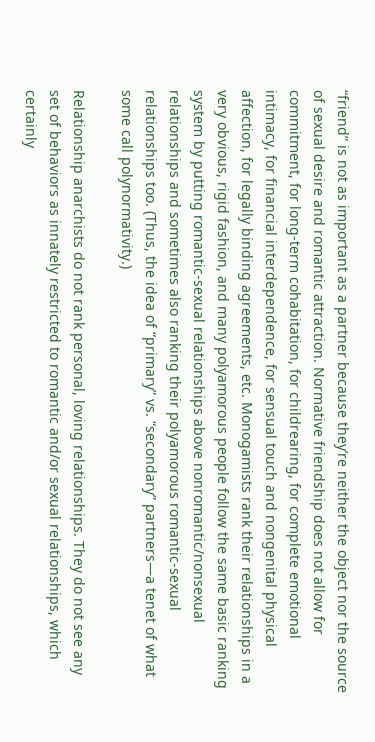“friend” is not as important as a partner because they’re neither the object nor the source of sexual desire and romantic attraction. Normative friendship does not allow for commitment, for long-term cohabitation, for childrearing, for complete emotional intimacy, for financial interdependence, for sensual touch and nongenital physical affection, for legally binding agreements, etc. Monogamists rank their relationships in a very obvious, rigid fashion, and many polyamorous people follow the same basic ranking system by putting romantic-sexual relationships above nonromantic/nonsexual relationships and sometimes also ranking their polyamorous romantic-sexual relationships too. (Thus, the idea of “primary” vs. “secondary” partners—a tenet of what some call polynormativity.)

Relationship anarchists do not rank personal, loving relationships. They do not see any set of behaviors as innately restricted to romantic and/or sexual relationships, which certainly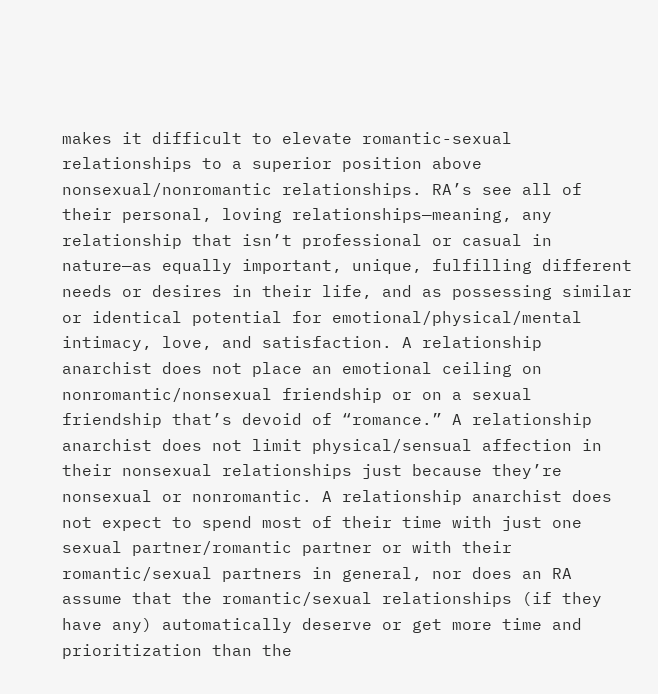makes it difficult to elevate romantic-sexual relationships to a superior position above nonsexual/nonromantic relationships. RA’s see all of their personal, loving relationships—meaning, any relationship that isn’t professional or casual in nature—as equally important, unique, fulfilling different needs or desires in their life, and as possessing similar or identical potential for emotional/physical/mental intimacy, love, and satisfaction. A relationship anarchist does not place an emotional ceiling on nonromantic/nonsexual friendship or on a sexual friendship that’s devoid of “romance.” A relationship anarchist does not limit physical/sensual affection in their nonsexual relationships just because they’re nonsexual or nonromantic. A relationship anarchist does not expect to spend most of their time with just one sexual partner/romantic partner or with their romantic/sexual partners in general, nor does an RA assume that the romantic/sexual relationships (if they have any) automatically deserve or get more time and prioritization than the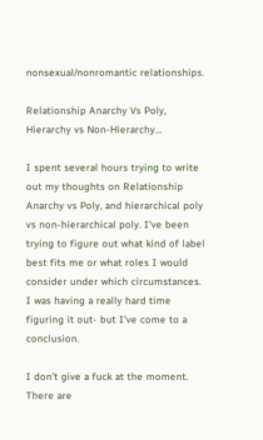nonsexual/nonromantic relationships.

Relationship Anarchy Vs Poly, Hierarchy vs Non-Hierarchy…

I spent several hours trying to write out my thoughts on Relationship Anarchy vs Poly, and hierarchical poly vs non-hierarchical poly. I’ve been trying to figure out what kind of label best fits me or what roles I would consider under which circumstances. I was having a really hard time figuring it out- but I’ve come to a conclusion.

I don’t give a fuck at the moment. There are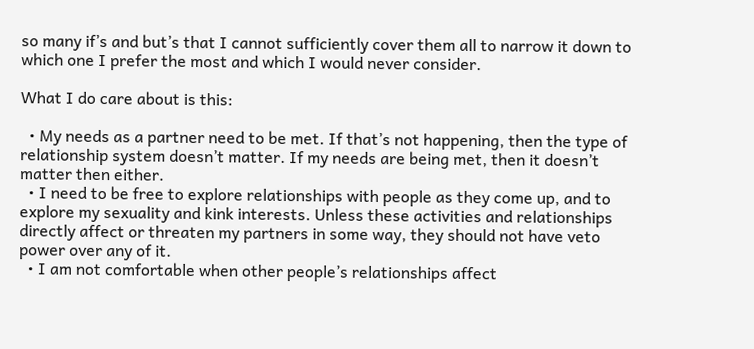so many if’s and but’s that I cannot sufficiently cover them all to narrow it down to which one I prefer the most and which I would never consider.

What I do care about is this:

  • My needs as a partner need to be met. If that’s not happening, then the type of relationship system doesn’t matter. If my needs are being met, then it doesn’t matter then either.
  • I need to be free to explore relationships with people as they come up, and to explore my sexuality and kink interests. Unless these activities and relationships directly affect or threaten my partners in some way, they should not have veto power over any of it.
  • I am not comfortable when other people’s relationships affect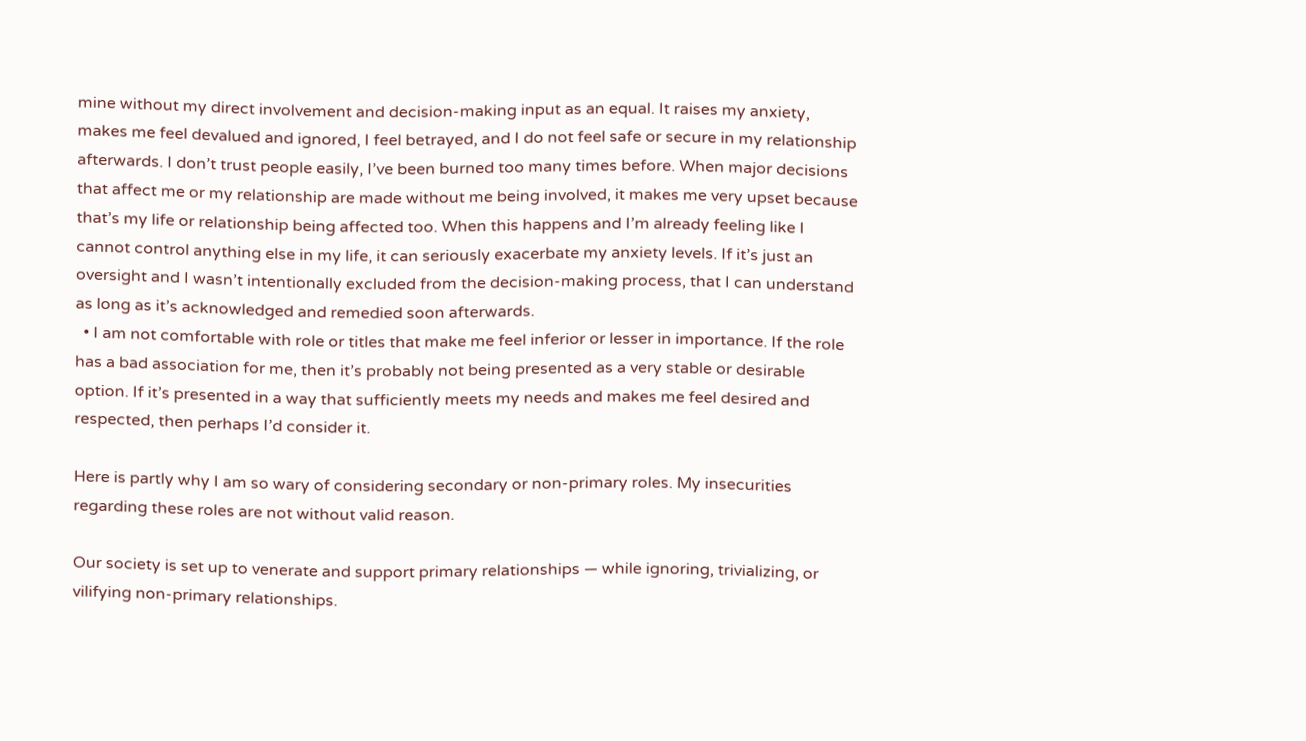mine without my direct involvement and decision-making input as an equal. It raises my anxiety, makes me feel devalued and ignored, I feel betrayed, and I do not feel safe or secure in my relationship afterwards. I don’t trust people easily, I’ve been burned too many times before. When major decisions that affect me or my relationship are made without me being involved, it makes me very upset because that’s my life or relationship being affected too. When this happens and I’m already feeling like I cannot control anything else in my life, it can seriously exacerbate my anxiety levels. If it’s just an oversight and I wasn’t intentionally excluded from the decision-making process, that I can understand as long as it’s acknowledged and remedied soon afterwards.
  • I am not comfortable with role or titles that make me feel inferior or lesser in importance. If the role has a bad association for me, then it’s probably not being presented as a very stable or desirable option. If it’s presented in a way that sufficiently meets my needs and makes me feel desired and respected, then perhaps I’d consider it.

Here is partly why I am so wary of considering secondary or non-primary roles. My insecurities regarding these roles are not without valid reason.

Our society is set up to venerate and support primary relationships — while ignoring, trivializing, or vilifying non-primary relationships.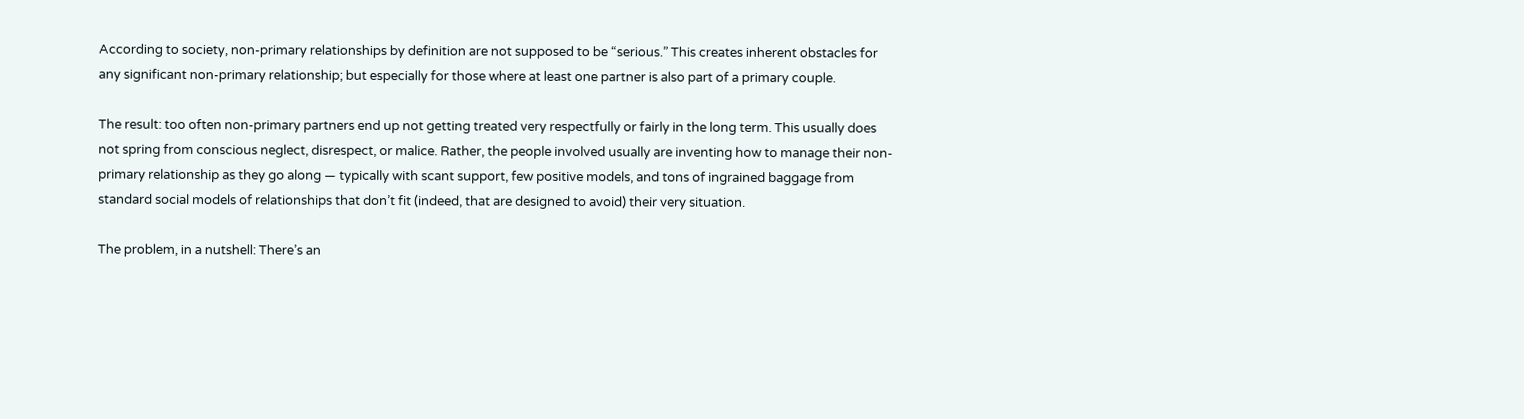According to society, non-primary relationships by definition are not supposed to be “serious.” This creates inherent obstacles for any significant non-primary relationship; but especially for those where at least one partner is also part of a primary couple.

The result: too often non-primary partners end up not getting treated very respectfully or fairly in the long term. This usually does not spring from conscious neglect, disrespect, or malice. Rather, the people involved usually are inventing how to manage their non-primary relationship as they go along — typically with scant support, few positive models, and tons of ingrained baggage from standard social models of relationships that don’t fit (indeed, that are designed to avoid) their very situation.

The problem, in a nutshell: There’s an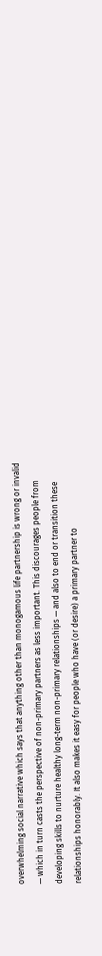overwhelming social narrative which says that anything other than monogamous life partnership is wrong or invalid — which in turn casts the perspective of non-primary partners as less important. This discourages people from developing skills to nurture healthy long-term non-primary relationships — and also to end or transition these relationships honorably. It also makes it easy for people who have (or desire) a primary partner to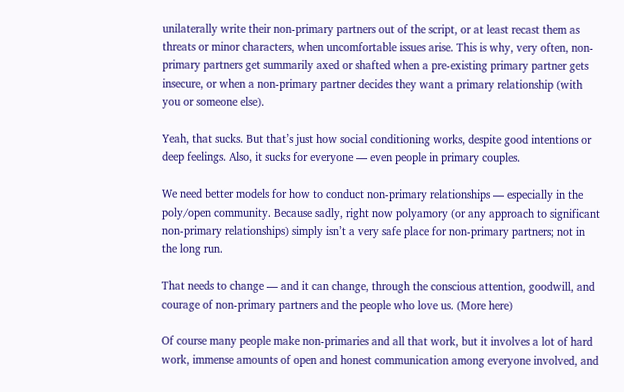unilaterally write their non-primary partners out of the script, or at least recast them as threats or minor characters, when uncomfortable issues arise. This is why, very often, non-primary partners get summarily axed or shafted when a pre-existing primary partner gets insecure, or when a non-primary partner decides they want a primary relationship (with you or someone else).

Yeah, that sucks. But that’s just how social conditioning works, despite good intentions or deep feelings. Also, it sucks for everyone — even people in primary couples.

We need better models for how to conduct non-primary relationships — especially in the poly/open community. Because sadly, right now polyamory (or any approach to significant non-primary relationships) simply isn’t a very safe place for non-primary partners; not in the long run.

That needs to change — and it can change, through the conscious attention, goodwill, and courage of non-primary partners and the people who love us. (More here)

Of course many people make non-primaries and all that work, but it involves a lot of hard work, immense amounts of open and honest communication among everyone involved, and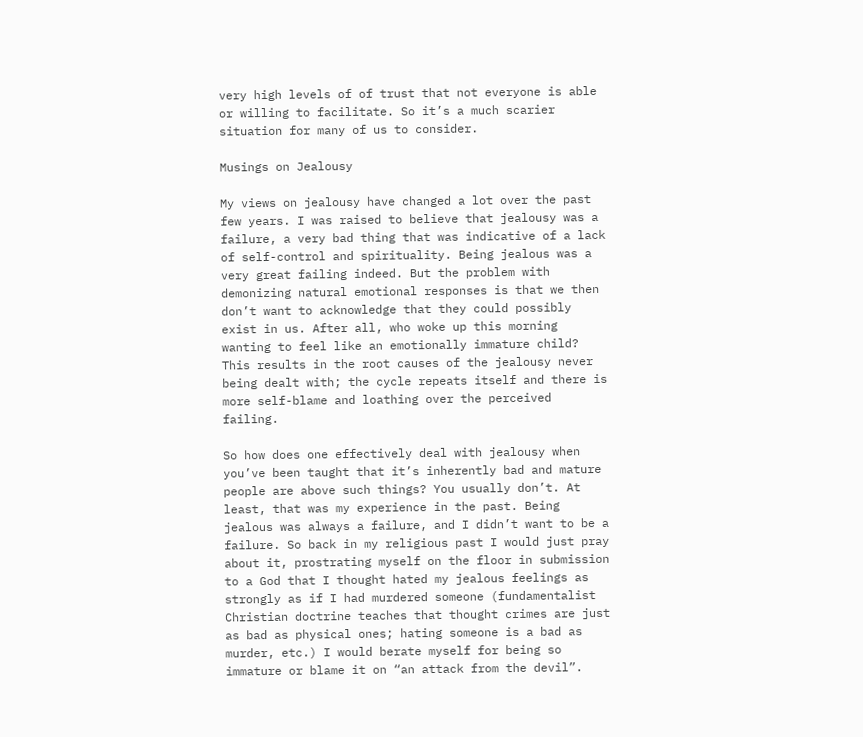very high levels of of trust that not everyone is able or willing to facilitate. So it’s a much scarier situation for many of us to consider.

Musings on Jealousy

My views on jealousy have changed a lot over the past few years. I was raised to believe that jealousy was a failure, a very bad thing that was indicative of a lack of self-control and spirituality. Being jealous was a very great failing indeed. But the problem with demonizing natural emotional responses is that we then don’t want to acknowledge that they could possibly exist in us. After all, who woke up this morning wanting to feel like an emotionally immature child? This results in the root causes of the jealousy never being dealt with; the cycle repeats itself and there is more self-blame and loathing over the perceived failing.

So how does one effectively deal with jealousy when you’ve been taught that it’s inherently bad and mature people are above such things? You usually don’t. At least, that was my experience in the past. Being jealous was always a failure, and I didn’t want to be a failure. So back in my religious past I would just pray about it, prostrating myself on the floor in submission to a God that I thought hated my jealous feelings as strongly as if I had murdered someone (fundamentalist Christian doctrine teaches that thought crimes are just as bad as physical ones; hating someone is a bad as murder, etc.) I would berate myself for being so immature or blame it on “an attack from the devil”.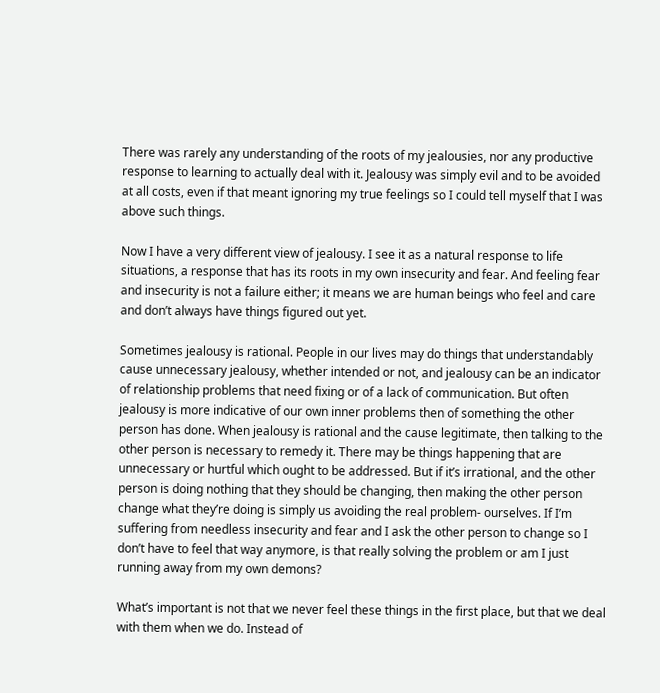There was rarely any understanding of the roots of my jealousies, nor any productive response to learning to actually deal with it. Jealousy was simply evil and to be avoided at all costs, even if that meant ignoring my true feelings so I could tell myself that I was above such things.

Now I have a very different view of jealousy. I see it as a natural response to life situations, a response that has its roots in my own insecurity and fear. And feeling fear and insecurity is not a failure either; it means we are human beings who feel and care and don’t always have things figured out yet.

Sometimes jealousy is rational. People in our lives may do things that understandably cause unnecessary jealousy, whether intended or not, and jealousy can be an indicator of relationship problems that need fixing or of a lack of communication. But often jealousy is more indicative of our own inner problems then of something the other person has done. When jealousy is rational and the cause legitimate, then talking to the other person is necessary to remedy it. There may be things happening that are unnecessary or hurtful which ought to be addressed. But if it’s irrational, and the other person is doing nothing that they should be changing, then making the other person change what they’re doing is simply us avoiding the real problem- ourselves. If I’m suffering from needless insecurity and fear and I ask the other person to change so I don’t have to feel that way anymore, is that really solving the problem or am I just running away from my own demons?

What’s important is not that we never feel these things in the first place, but that we deal with them when we do. Instead of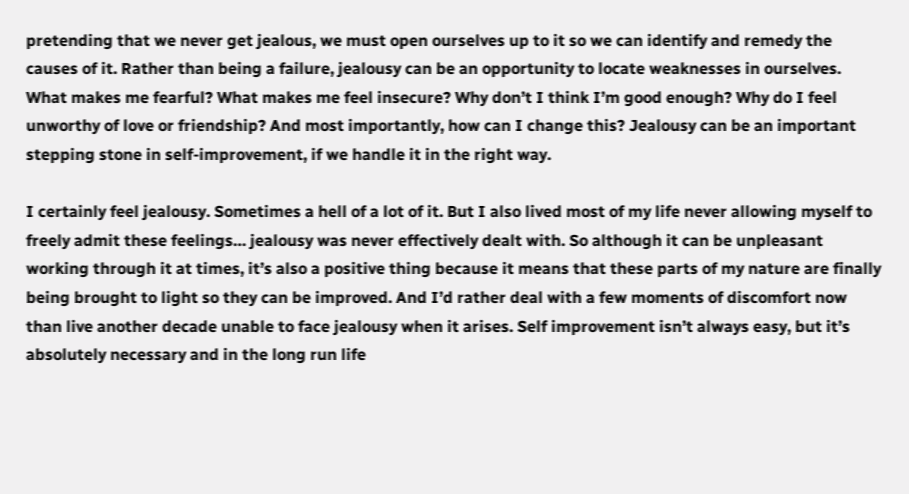pretending that we never get jealous, we must open ourselves up to it so we can identify and remedy the causes of it. Rather than being a failure, jealousy can be an opportunity to locate weaknesses in ourselves. What makes me fearful? What makes me feel insecure? Why don’t I think I’m good enough? Why do I feel unworthy of love or friendship? And most importantly, how can I change this? Jealousy can be an important stepping stone in self-improvement, if we handle it in the right way.

I certainly feel jealousy. Sometimes a hell of a lot of it. But I also lived most of my life never allowing myself to freely admit these feelings… jealousy was never effectively dealt with. So although it can be unpleasant working through it at times, it’s also a positive thing because it means that these parts of my nature are finally being brought to light so they can be improved. And I’d rather deal with a few moments of discomfort now than live another decade unable to face jealousy when it arises. Self improvement isn’t always easy, but it’s absolutely necessary and in the long run life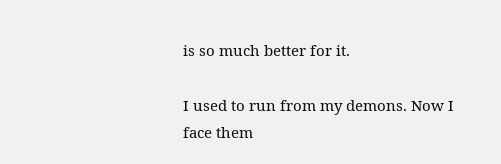is so much better for it.

I used to run from my demons. Now I face them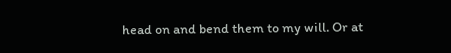head on and bend them to my will. Or at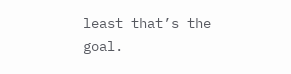least that’s the goal.